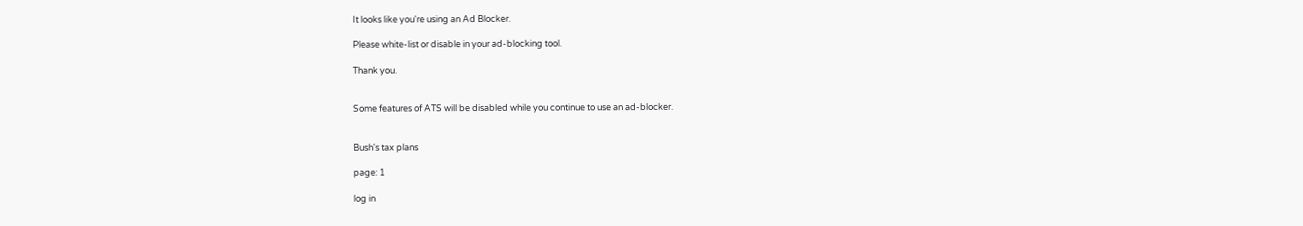It looks like you're using an Ad Blocker.

Please white-list or disable in your ad-blocking tool.

Thank you.


Some features of ATS will be disabled while you continue to use an ad-blocker.


Bush's tax plans

page: 1

log in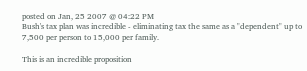posted on Jan, 25 2007 @ 04:22 PM
Bush's tax plan was incredible - eliminating tax the same as a "dependent" up to 7,500 per person to 15,000 per family.

This is an incredible proposition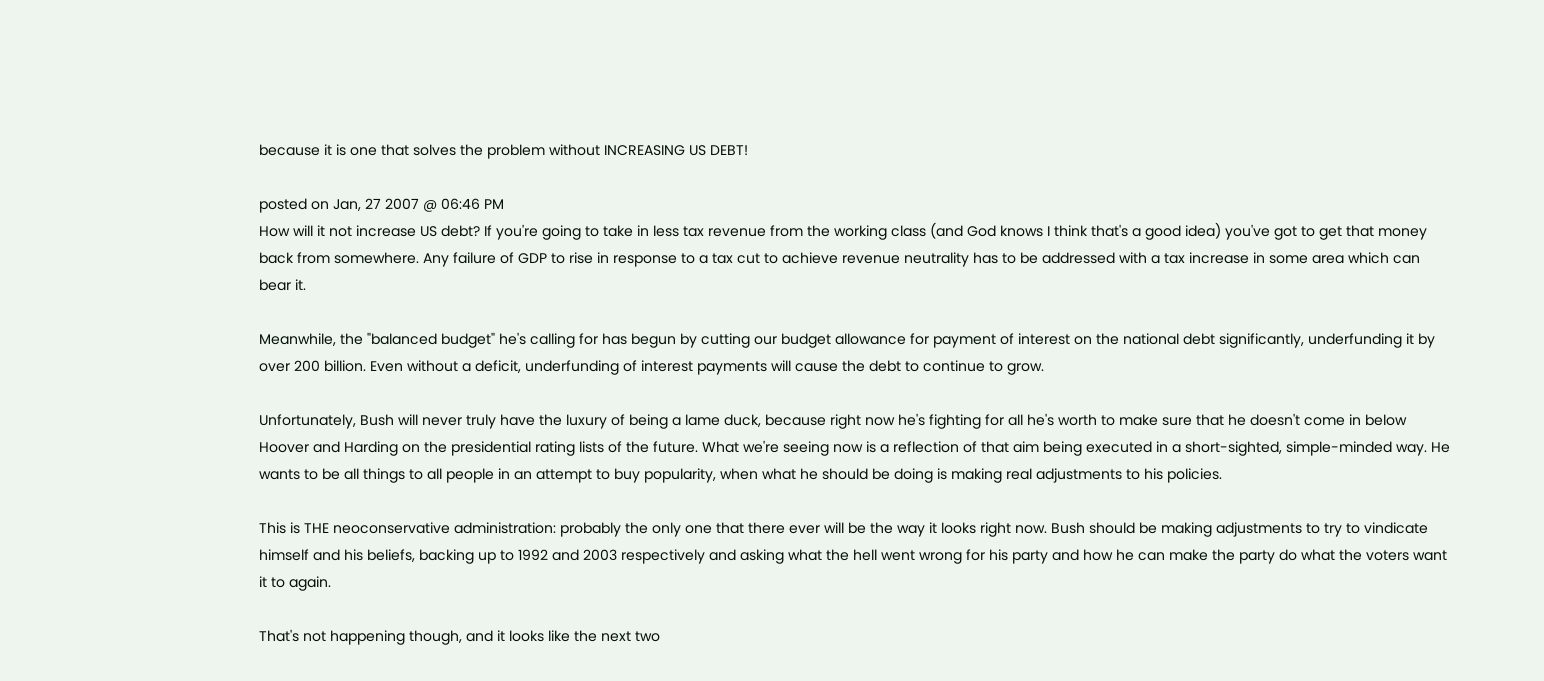because it is one that solves the problem without INCREASING US DEBT!

posted on Jan, 27 2007 @ 06:46 PM
How will it not increase US debt? If you're going to take in less tax revenue from the working class (and God knows I think that's a good idea) you've got to get that money back from somewhere. Any failure of GDP to rise in response to a tax cut to achieve revenue neutrality has to be addressed with a tax increase in some area which can bear it.

Meanwhile, the "balanced budget" he's calling for has begun by cutting our budget allowance for payment of interest on the national debt significantly, underfunding it by over 200 billion. Even without a deficit, underfunding of interest payments will cause the debt to continue to grow.

Unfortunately, Bush will never truly have the luxury of being a lame duck, because right now he's fighting for all he's worth to make sure that he doesn't come in below Hoover and Harding on the presidential rating lists of the future. What we're seeing now is a reflection of that aim being executed in a short-sighted, simple-minded way. He wants to be all things to all people in an attempt to buy popularity, when what he should be doing is making real adjustments to his policies.

This is THE neoconservative administration: probably the only one that there ever will be the way it looks right now. Bush should be making adjustments to try to vindicate himself and his beliefs, backing up to 1992 and 2003 respectively and asking what the hell went wrong for his party and how he can make the party do what the voters want it to again.

That's not happening though, and it looks like the next two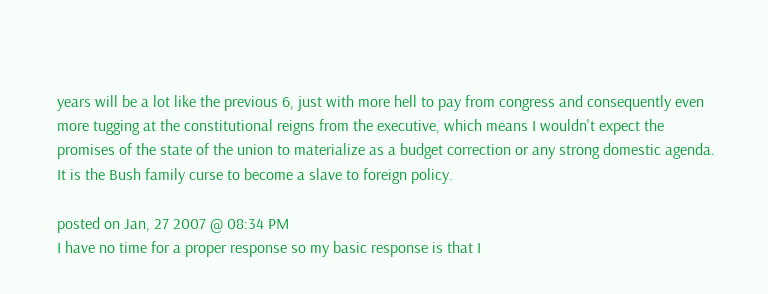years will be a lot like the previous 6, just with more hell to pay from congress and consequently even more tugging at the constitutional reigns from the executive, which means I wouldn't expect the promises of the state of the union to materialize as a budget correction or any strong domestic agenda. It is the Bush family curse to become a slave to foreign policy.

posted on Jan, 27 2007 @ 08:34 PM
I have no time for a proper response so my basic response is that I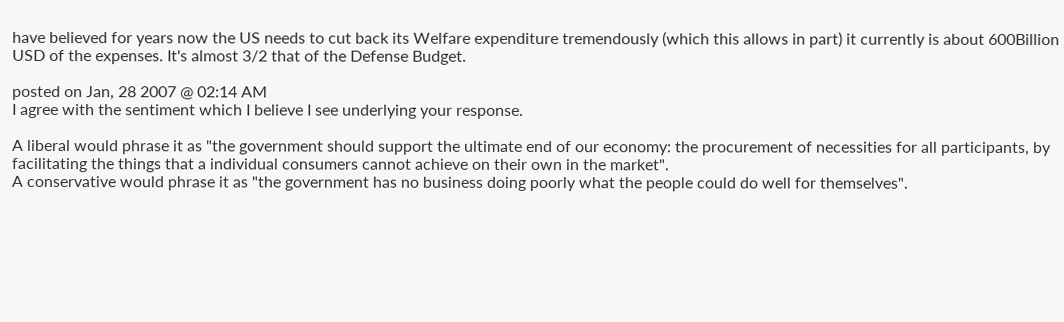have believed for years now the US needs to cut back its Welfare expenditure tremendously (which this allows in part) it currently is about 600Billion USD of the expenses. It's almost 3/2 that of the Defense Budget.

posted on Jan, 28 2007 @ 02:14 AM
I agree with the sentiment which I believe I see underlying your response.

A liberal would phrase it as "the government should support the ultimate end of our economy: the procurement of necessities for all participants, by facilitating the things that a individual consumers cannot achieve on their own in the market".
A conservative would phrase it as "the government has no business doing poorly what the people could do well for themselves".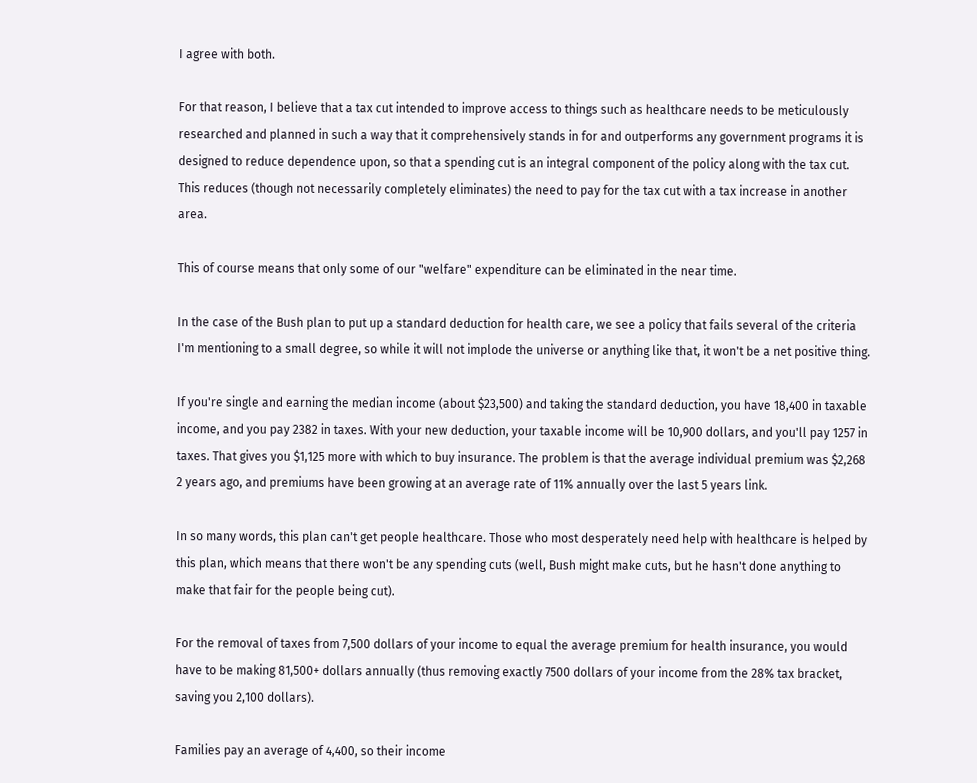I agree with both.

For that reason, I believe that a tax cut intended to improve access to things such as healthcare needs to be meticulously researched and planned in such a way that it comprehensively stands in for and outperforms any government programs it is designed to reduce dependence upon, so that a spending cut is an integral component of the policy along with the tax cut. This reduces (though not necessarily completely eliminates) the need to pay for the tax cut with a tax increase in another area.

This of course means that only some of our "welfare" expenditure can be eliminated in the near time.

In the case of the Bush plan to put up a standard deduction for health care, we see a policy that fails several of the criteria I'm mentioning to a small degree, so while it will not implode the universe or anything like that, it won't be a net positive thing.

If you're single and earning the median income (about $23,500) and taking the standard deduction, you have 18,400 in taxable income, and you pay 2382 in taxes. With your new deduction, your taxable income will be 10,900 dollars, and you'll pay 1257 in taxes. That gives you $1,125 more with which to buy insurance. The problem is that the average individual premium was $2,268 2 years ago, and premiums have been growing at an average rate of 11% annually over the last 5 years link.

In so many words, this plan can't get people healthcare. Those who most desperately need help with healthcare is helped by this plan, which means that there won't be any spending cuts (well, Bush might make cuts, but he hasn't done anything to make that fair for the people being cut).

For the removal of taxes from 7,500 dollars of your income to equal the average premium for health insurance, you would have to be making 81,500+ dollars annually (thus removing exactly 7500 dollars of your income from the 28% tax bracket, saving you 2,100 dollars).

Families pay an average of 4,400, so their income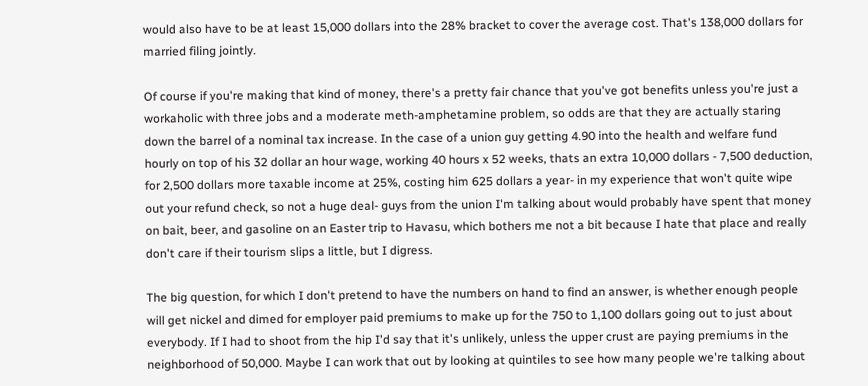would also have to be at least 15,000 dollars into the 28% bracket to cover the average cost. That's 138,000 dollars for married filing jointly.

Of course if you're making that kind of money, there's a pretty fair chance that you've got benefits unless you're just a workaholic with three jobs and a moderate meth-amphetamine problem, so odds are that they are actually staring down the barrel of a nominal tax increase. In the case of a union guy getting 4.90 into the health and welfare fund hourly on top of his 32 dollar an hour wage, working 40 hours x 52 weeks, thats an extra 10,000 dollars - 7,500 deduction, for 2,500 dollars more taxable income at 25%, costing him 625 dollars a year- in my experience that won't quite wipe out your refund check, so not a huge deal- guys from the union I'm talking about would probably have spent that money on bait, beer, and gasoline on an Easter trip to Havasu, which bothers me not a bit because I hate that place and really don't care if their tourism slips a little, but I digress.

The big question, for which I don't pretend to have the numbers on hand to find an answer, is whether enough people will get nickel and dimed for employer paid premiums to make up for the 750 to 1,100 dollars going out to just about everybody. If I had to shoot from the hip I'd say that it's unlikely, unless the upper crust are paying premiums in the neighborhood of 50,000. Maybe I can work that out by looking at quintiles to see how many people we're talking about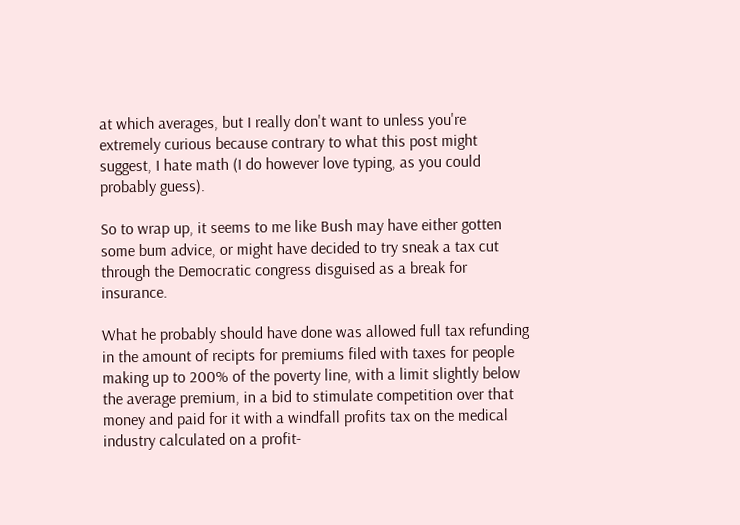at which averages, but I really don't want to unless you're extremely curious because contrary to what this post might suggest, I hate math (I do however love typing, as you could probably guess).

So to wrap up, it seems to me like Bush may have either gotten some bum advice, or might have decided to try sneak a tax cut through the Democratic congress disguised as a break for insurance.

What he probably should have done was allowed full tax refunding in the amount of recipts for premiums filed with taxes for people making up to 200% of the poverty line, with a limit slightly below the average premium, in a bid to stimulate competition over that money and paid for it with a windfall profits tax on the medical industry calculated on a profit-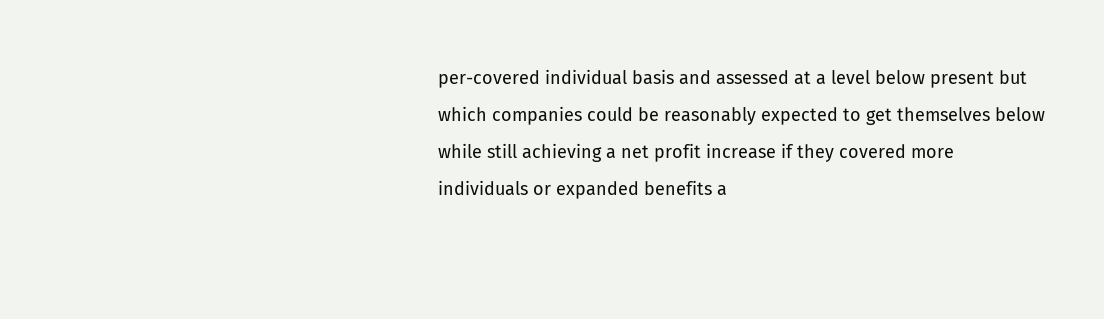per-covered individual basis and assessed at a level below present but which companies could be reasonably expected to get themselves below while still achieving a net profit increase if they covered more individuals or expanded benefits a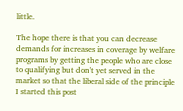little.

The hope there is that you can decrease demands for increases in coverage by welfare programs by getting the people who are close to qualifying but don't yet served in the market so that the liberal side of the principle I started this post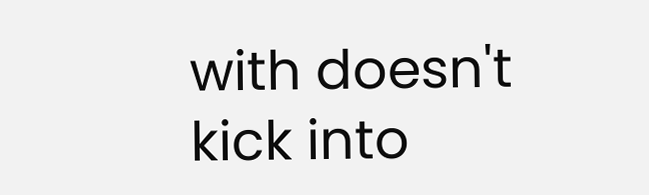with doesn't kick into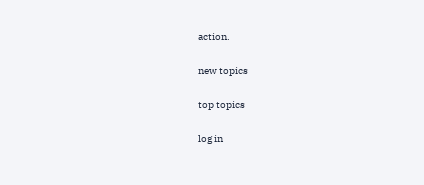action.

new topics

top topics

log in